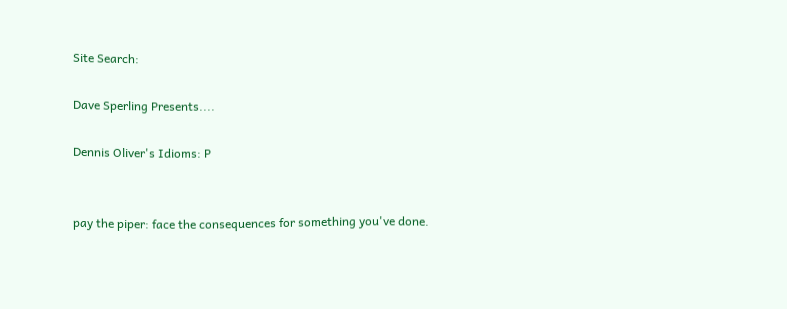Site Search:

Dave Sperling Presents....

Dennis Oliver's Idioms: P


pay the piper: face the consequences for something you've done.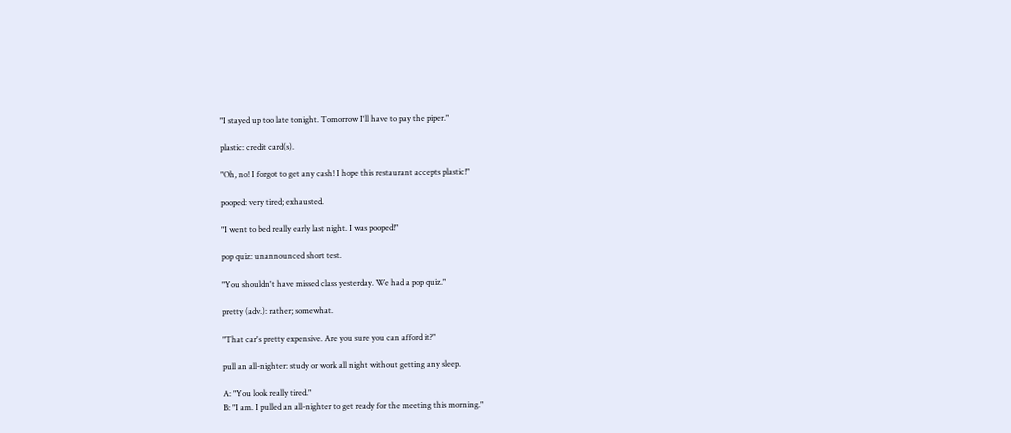"I stayed up too late tonight. Tomorrow I'll have to pay the piper."

plastic: credit card(s).

"Oh, no! I forgot to get any cash! I hope this restaurant accepts plastic!"

pooped: very tired; exhausted.

"I went to bed really early last night. I was pooped!"

pop quiz: unannounced short test.

"You shouldn't have missed class yesterday. We had a pop quiz."

pretty (adv.): rather; somewhat.

"That car's pretty expensive. Are you sure you can afford it?"

pull an all-nighter: study or work all night without getting any sleep.

A: "You look really tired."
B: "I am. I pulled an all-nighter to get ready for the meeting this morning."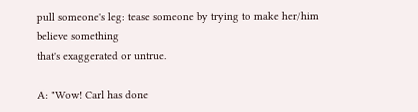pull someone's leg: tease someone by trying to make her/him believe something
that's exaggerated or untrue.

A: "Wow! Carl has done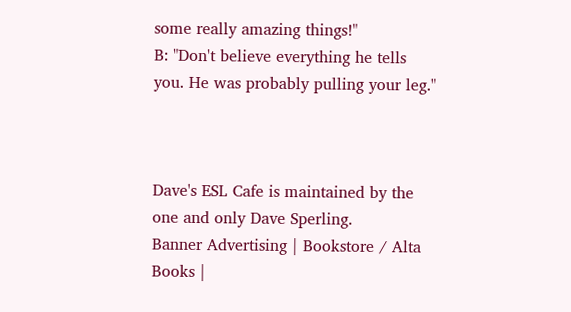some really amazing things!"
B: "Don't believe everything he tells you. He was probably pulling your leg."



Dave's ESL Cafe is maintained by the one and only Dave Sperling.
Banner Advertising | Bookstore / Alta Books |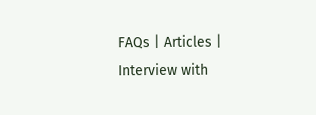FAQs | Articles | Interview with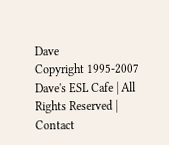Dave
Copyright 1995-2007 Dave's ESL Cafe | All Rights Reserved | Contact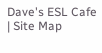Dave's ESL Cafe | Site Map